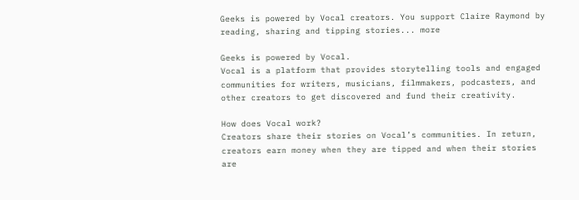Geeks is powered by Vocal creators. You support Claire Raymond by reading, sharing and tipping stories... more

Geeks is powered by Vocal.
Vocal is a platform that provides storytelling tools and engaged communities for writers, musicians, filmmakers, podcasters, and other creators to get discovered and fund their creativity.

How does Vocal work?
Creators share their stories on Vocal’s communities. In return, creators earn money when they are tipped and when their stories are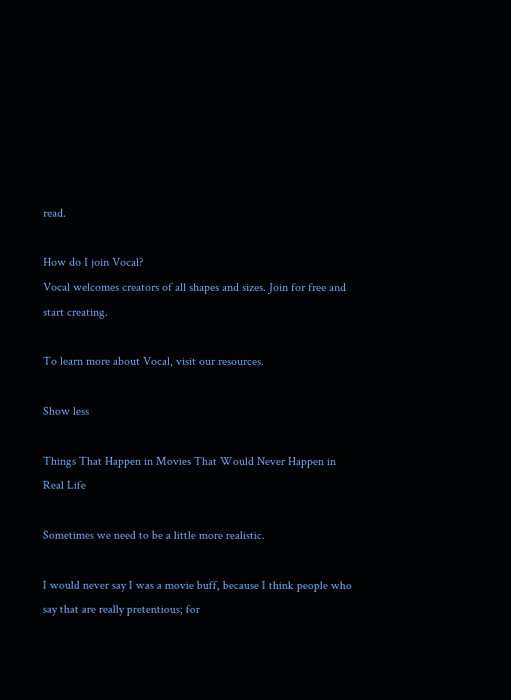read.

How do I join Vocal?
Vocal welcomes creators of all shapes and sizes. Join for free and start creating.

To learn more about Vocal, visit our resources.

Show less

Things That Happen in Movies That Would Never Happen in Real Life

Sometimes we need to be a little more realistic.

I would never say I was a movie buff, because I think people who say that are really pretentious; for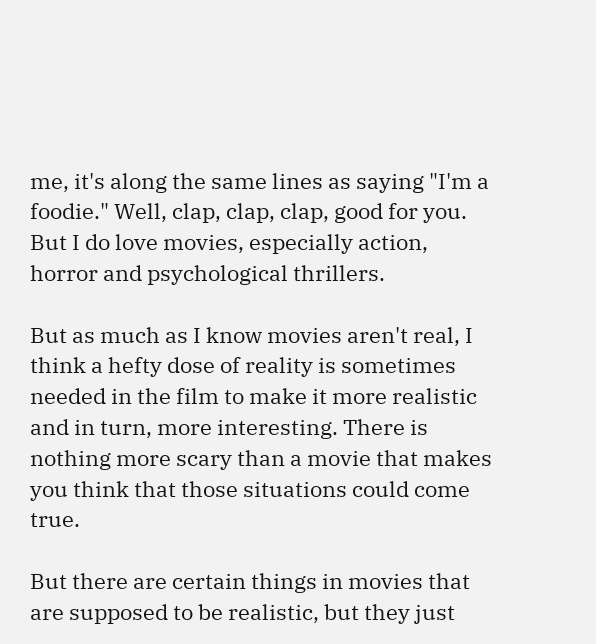me, it's along the same lines as saying "I'm a foodie." Well, clap, clap, clap, good for you. But I do love movies, especially action, horror and psychological thrillers.

But as much as I know movies aren't real, I think a hefty dose of reality is sometimes needed in the film to make it more realistic and in turn, more interesting. There is nothing more scary than a movie that makes you think that those situations could come true.

But there are certain things in movies that are supposed to be realistic, but they just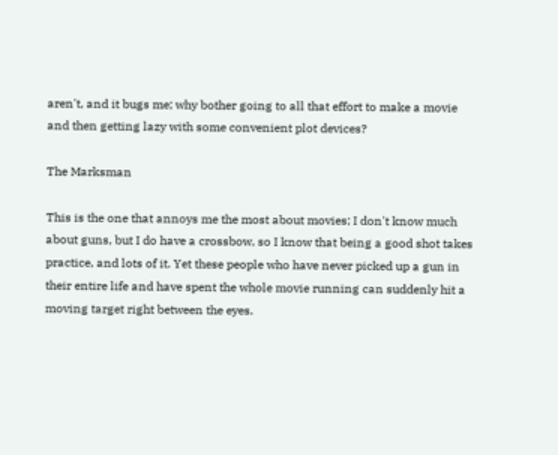aren't, and it bugs me; why bother going to all that effort to make a movie and then getting lazy with some convenient plot devices?

The Marksman

This is the one that annoys me the most about movies; I don't know much about guns, but I do have a crossbow, so I know that being a good shot takes practice, and lots of it. Yet these people who have never picked up a gun in their entire life and have spent the whole movie running can suddenly hit a moving target right between the eyes.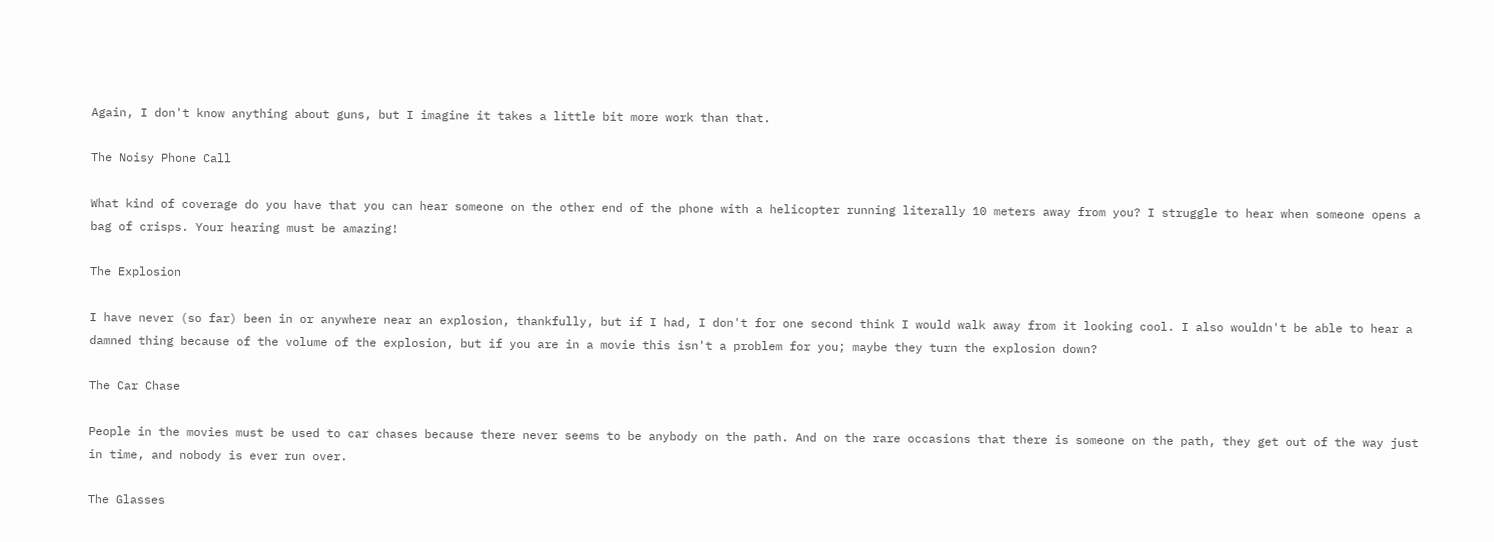Again, I don't know anything about guns, but I imagine it takes a little bit more work than that.

The Noisy Phone Call

What kind of coverage do you have that you can hear someone on the other end of the phone with a helicopter running literally 10 meters away from you? I struggle to hear when someone opens a bag of crisps. Your hearing must be amazing!

The Explosion

I have never (so far) been in or anywhere near an explosion, thankfully, but if I had, I don't for one second think I would walk away from it looking cool. I also wouldn't be able to hear a damned thing because of the volume of the explosion, but if you are in a movie this isn't a problem for you; maybe they turn the explosion down?

The Car Chase

People in the movies must be used to car chases because there never seems to be anybody on the path. And on the rare occasions that there is someone on the path, they get out of the way just in time, and nobody is ever run over.

The Glasses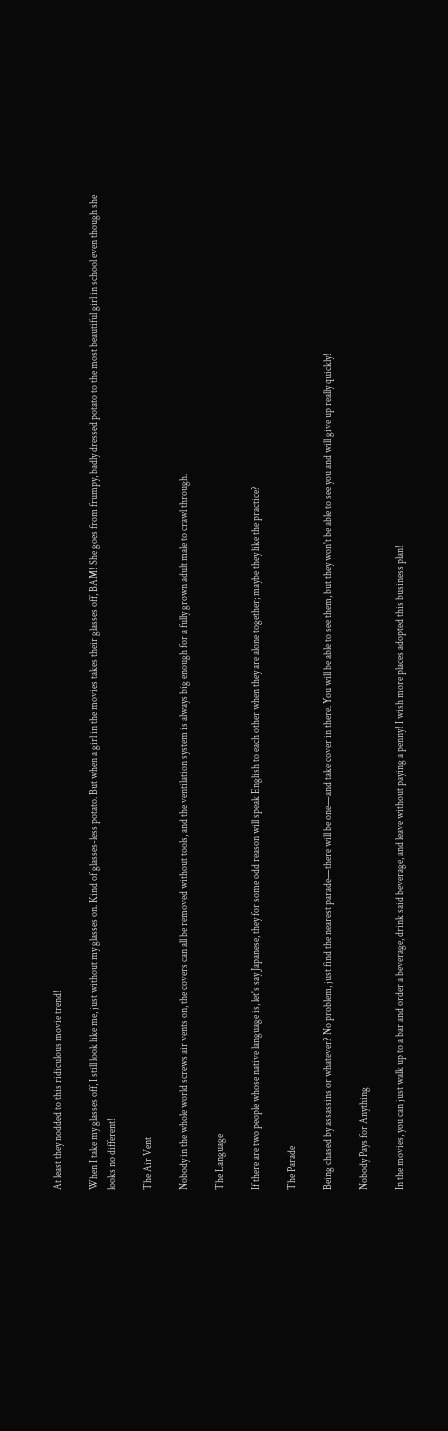At least they nodded to this ridiculous movie trend!

When I take my glasses off, I still look like me, just without my glasses on. Kind of glasses-less potato. But when a girl in the movies takes their glasses off, BAM! She goes from frumpy, badly dressed potato to the most beautiful girl in school even though she looks no different!

The Air Vent

Nobody in the whole world screws air vents on, the covers can all be removed without tools, and the ventilation system is always big enough for a fully grown adult male to crawl through.

The Language

If there are two people whose native language is, let's say Japanese, they for some odd reason will speak English to each other when they are alone together; maybe they like the practice?

The Parade

Being chased by assassins or whatever? No problem, just find the nearest parade—there will be one—and take cover in there. You will be able to see them, but they won't be able to see you and will give up really quickly!

Nobody Pays for Anything

In the movies, you can just walk up to a bar and order a beverage, drink said beverage, and leave without paying a penny! I wish more places adopted this business plan!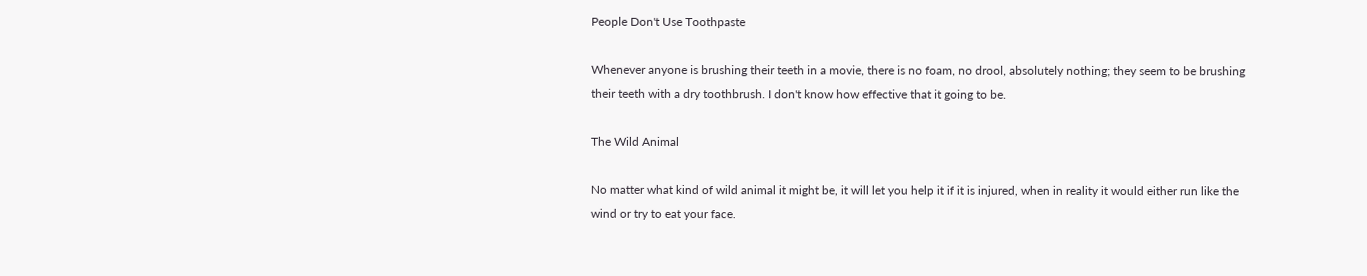People Don't Use Toothpaste

Whenever anyone is brushing their teeth in a movie, there is no foam, no drool, absolutely nothing; they seem to be brushing their teeth with a dry toothbrush. I don't know how effective that it going to be.

The Wild Animal

No matter what kind of wild animal it might be, it will let you help it if it is injured, when in reality it would either run like the wind or try to eat your face.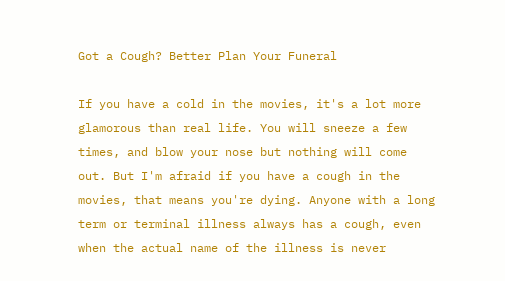Got a Cough? Better Plan Your Funeral

If you have a cold in the movies, it's a lot more glamorous than real life. You will sneeze a few times, and blow your nose but nothing will come out. But I'm afraid if you have a cough in the movies, that means you're dying. Anyone with a long term or terminal illness always has a cough, even when the actual name of the illness is never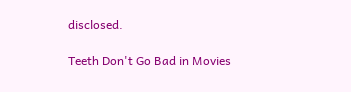disclosed.

Teeth Don't Go Bad in Movies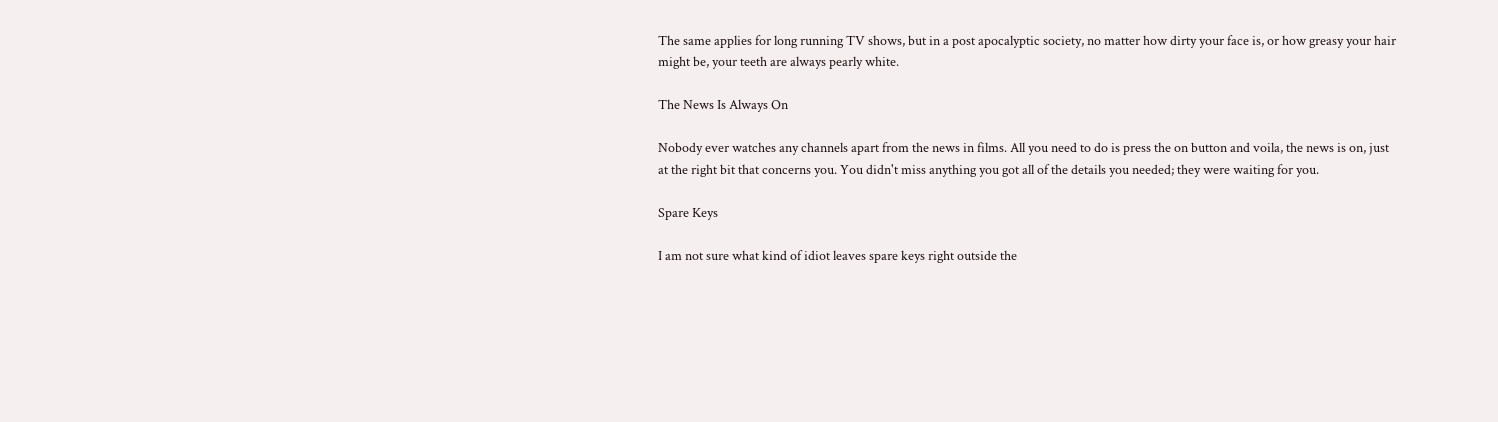The same applies for long running TV shows, but in a post apocalyptic society, no matter how dirty your face is, or how greasy your hair might be, your teeth are always pearly white.

The News Is Always On

Nobody ever watches any channels apart from the news in films. All you need to do is press the on button and voila, the news is on, just at the right bit that concerns you. You didn't miss anything you got all of the details you needed; they were waiting for you.

Spare Keys

I am not sure what kind of idiot leaves spare keys right outside the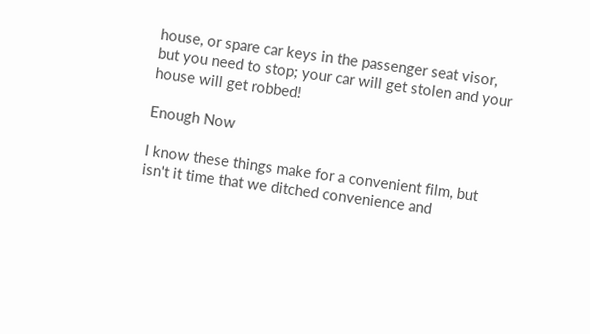house, or spare car keys in the passenger seat visor, but you need to stop; your car will get stolen and your house will get robbed!

Enough Now

I know these things make for a convenient film, but isn't it time that we ditched convenience and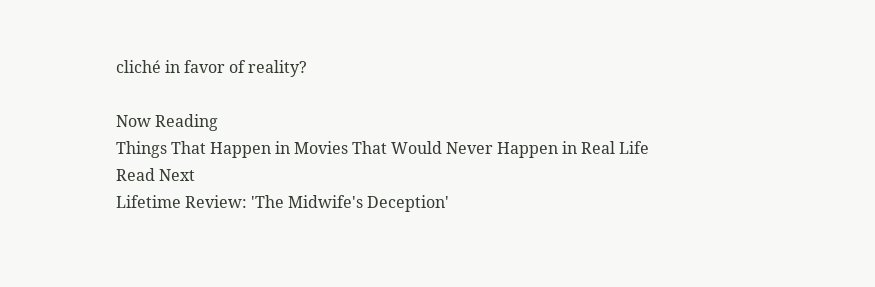cliché in favor of reality?

Now Reading
Things That Happen in Movies That Would Never Happen in Real Life
Read Next
Lifetime Review: 'The Midwife's Deception'